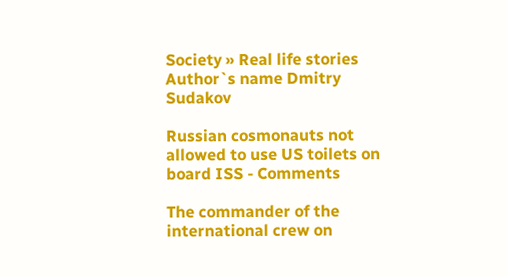Society » Real life stories
Author`s name Dmitry Sudakov

Russian cosmonauts not allowed to use US toilets on board ISS - Comments

The commander of the international crew on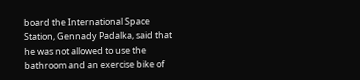board the International Space Station, Gennady Padalka, said that he was not allowed to use the bathroom and an exercise bike of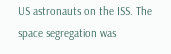US astronauts on the ISS. The space segregation was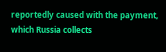reportedly caused with the payment, which Russia collects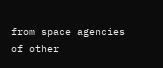from space agencies of other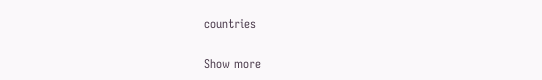countries

Show more